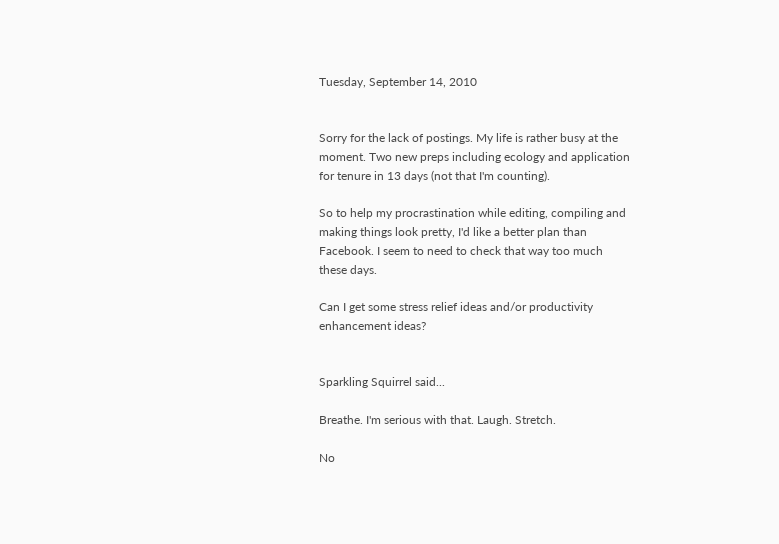Tuesday, September 14, 2010


Sorry for the lack of postings. My life is rather busy at the moment. Two new preps including ecology and application for tenure in 13 days (not that I'm counting).

So to help my procrastination while editing, compiling and making things look pretty, I'd like a better plan than Facebook. I seem to need to check that way too much these days.

Can I get some stress relief ideas and/or productivity enhancement ideas?


Sparkling Squirrel said...

Breathe. I'm serious with that. Laugh. Stretch.

No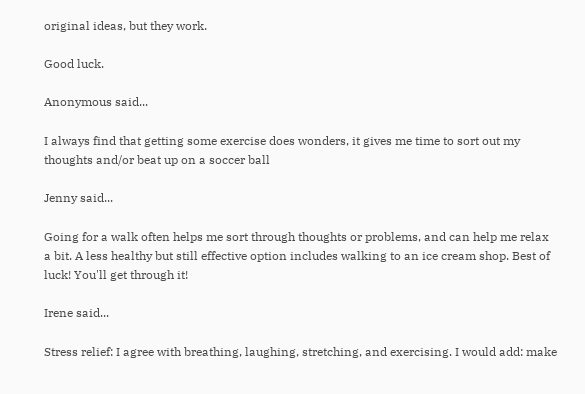original ideas, but they work.

Good luck.

Anonymous said...

I always find that getting some exercise does wonders, it gives me time to sort out my thoughts and/or beat up on a soccer ball

Jenny said...

Going for a walk often helps me sort through thoughts or problems, and can help me relax a bit. A less healthy but still effective option includes walking to an ice cream shop. Best of luck! You'll get through it!

Irene said...

Stress relief: I agree with breathing, laughing, stretching, and exercising. I would add: make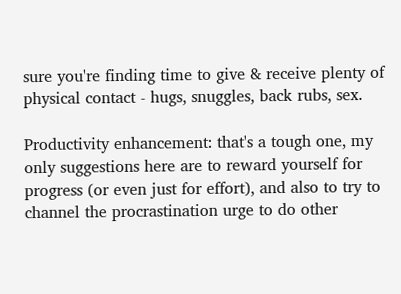sure you're finding time to give & receive plenty of physical contact - hugs, snuggles, back rubs, sex.

Productivity enhancement: that's a tough one, my only suggestions here are to reward yourself for progress (or even just for effort), and also to try to channel the procrastination urge to do other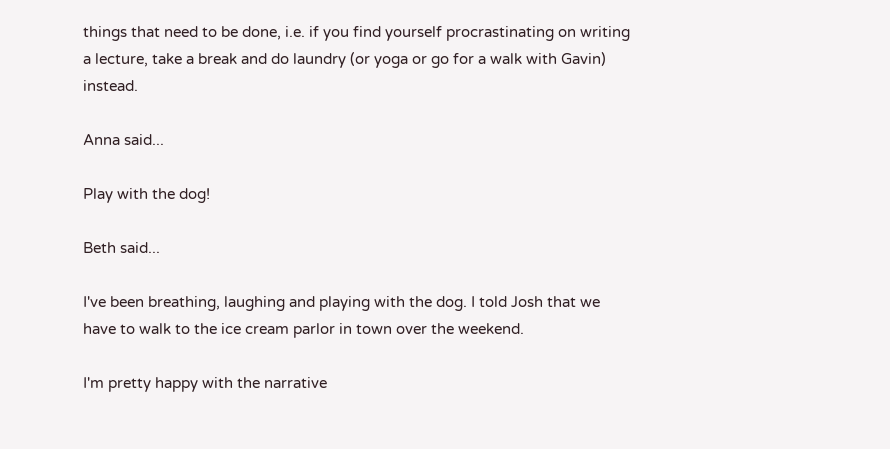things that need to be done, i.e. if you find yourself procrastinating on writing a lecture, take a break and do laundry (or yoga or go for a walk with Gavin) instead.

Anna said...

Play with the dog!

Beth said...

I've been breathing, laughing and playing with the dog. I told Josh that we have to walk to the ice cream parlor in town over the weekend.

I'm pretty happy with the narrative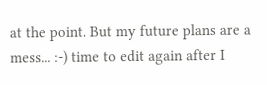at the point. But my future plans are a mess... :-) time to edit again after I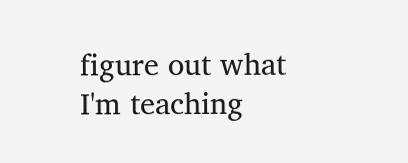figure out what I'm teaching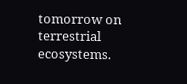tomorrow on terrestrial ecosystems.